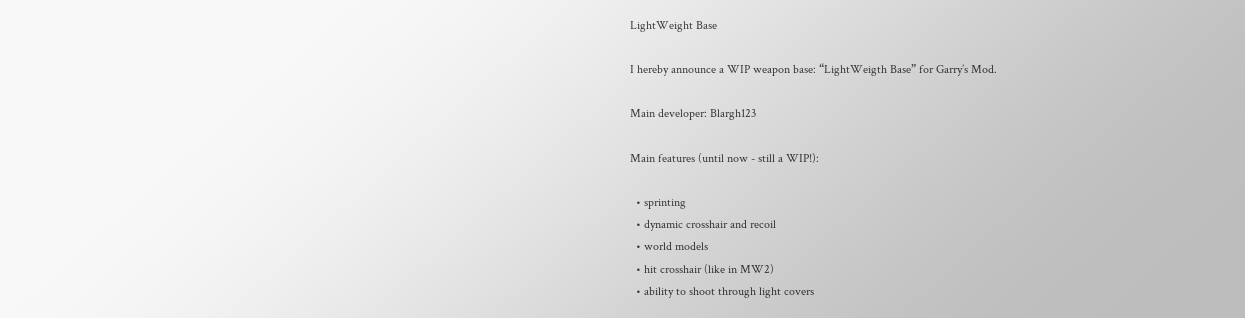LightWeight Base

I hereby announce a WIP weapon base: “LightWeigth Base” for Garry’s Mod.

Main developer: Blargh123

Main features (until now - still a WIP!):

  • sprinting
  • dynamic crosshair and recoil
  • world models
  • hit crosshair (like in MW2)
  • ability to shoot through light covers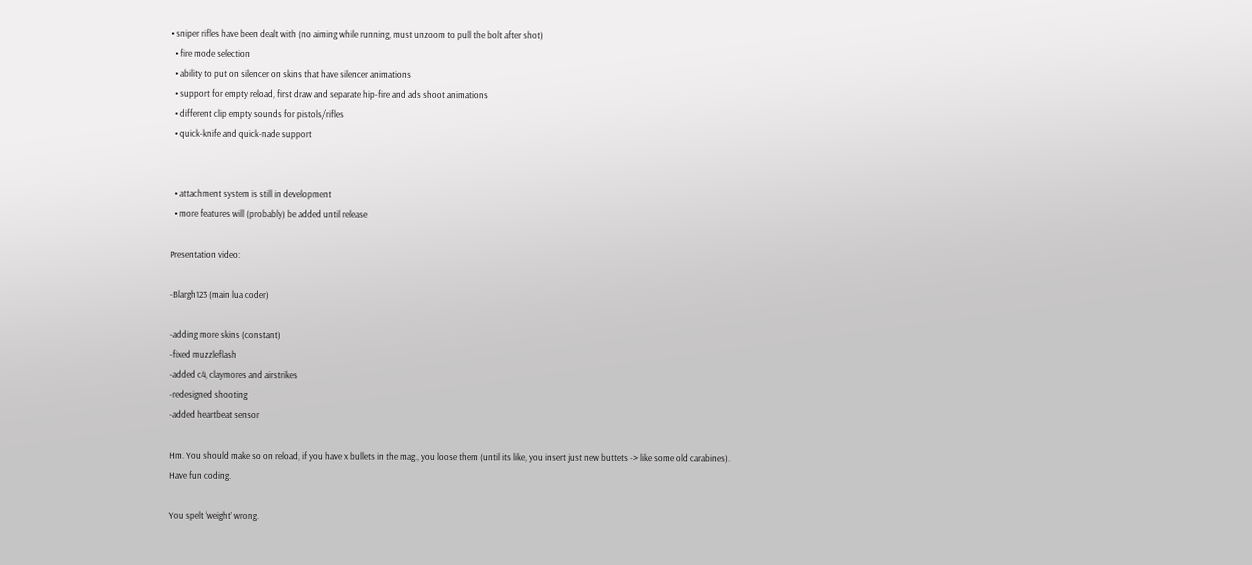• sniper rifles have been dealt with (no aiming while running, must unzoom to pull the bolt after shot)
  • fire mode selection
  • ability to put on silencer on skins that have silencer animations
  • support for empty reload, first draw and separate hip-fire and ads shoot animations
  • different clip empty sounds for pistols/rifles
  • quick-knife and quick-nade support


  • attachment system is still in development
  • more features will (probably) be added until release

Presentation video:

-Blargh123 (main lua coder)

-adding more skins (constant)
-fixed muzzleflash
-added c4, claymores and airstrikes
-redesigned shooting
-added heartbeat sensor

Hm. You should make so on reload, if you have x bullets in the mag., you loose them (until its like, you insert just new buttets -> like some old carabines).
Have fun coding.

You spelt ‘weight’ wrong.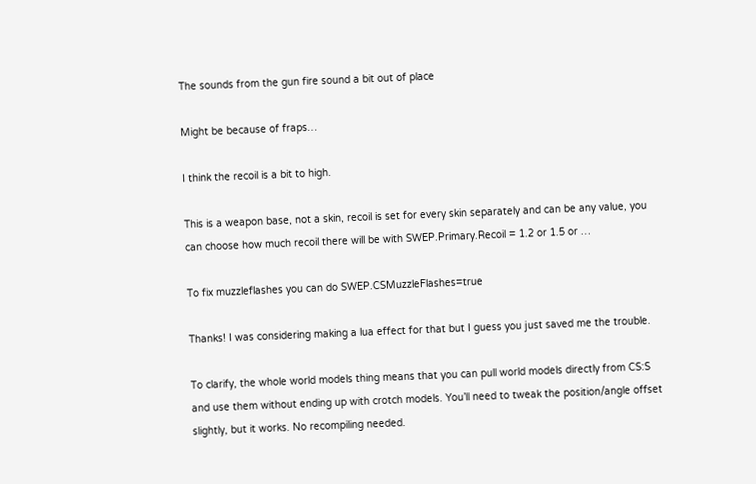The sounds from the gun fire sound a bit out of place

Might be because of fraps…

I think the recoil is a bit to high.

This is a weapon base, not a skin, recoil is set for every skin separately and can be any value, you can choose how much recoil there will be with SWEP.Primary.Recoil = 1.2 or 1.5 or …

To fix muzzleflashes you can do SWEP.CSMuzzleFlashes=true

Thanks! I was considering making a lua effect for that but I guess you just saved me the trouble.

To clarify, the whole world models thing means that you can pull world models directly from CS:S and use them without ending up with crotch models. You’ll need to tweak the position/angle offset slightly, but it works. No recompiling needed.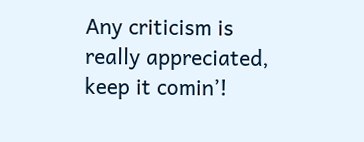Any criticism is really appreciated, keep it comin’!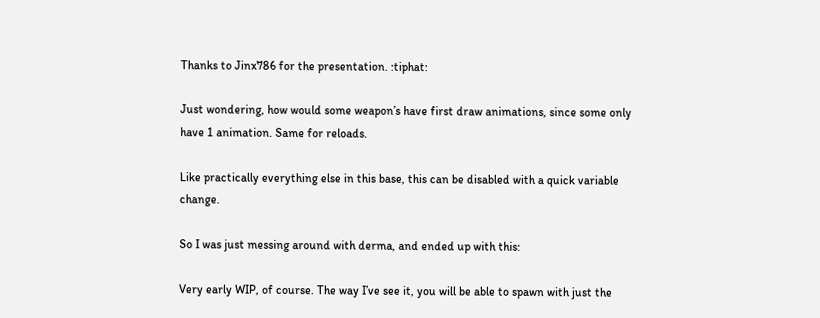Thanks to Jinx786 for the presentation. :tiphat:

Just wondering, how would some weapon’s have first draw animations, since some only have 1 animation. Same for reloads.

Like practically everything else in this base, this can be disabled with a quick variable change.

So I was just messing around with derma, and ended up with this:

Very early WIP, of course. The way I’ve see it, you will be able to spawn with just the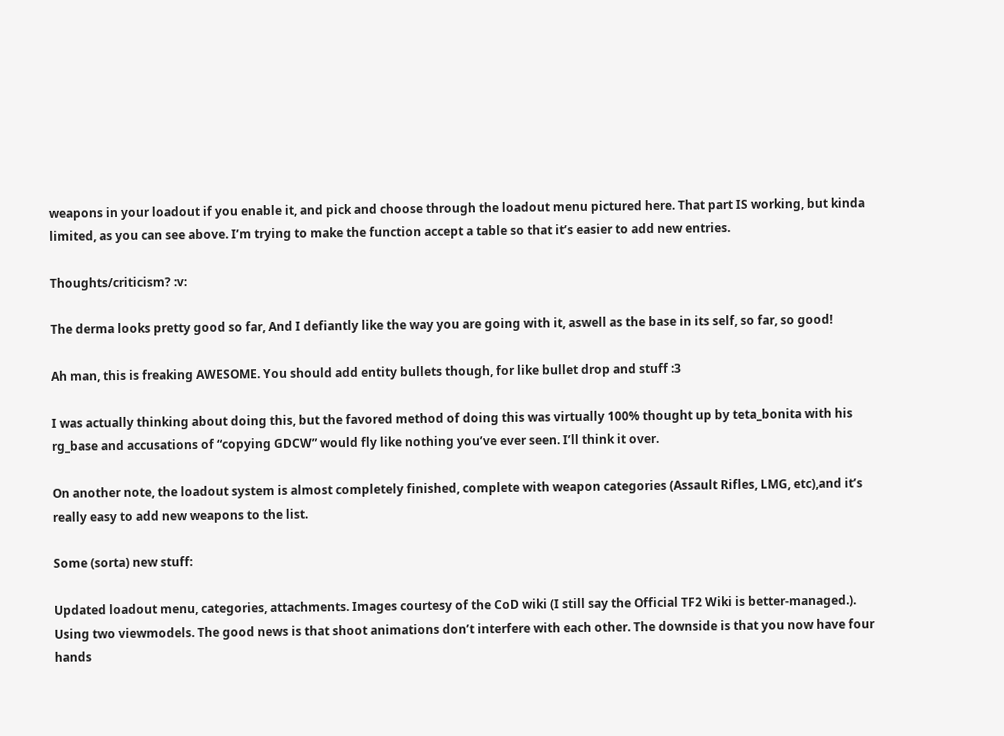weapons in your loadout if you enable it, and pick and choose through the loadout menu pictured here. That part IS working, but kinda limited, as you can see above. I’m trying to make the function accept a table so that it’s easier to add new entries.

Thoughts/criticism? :v:

The derma looks pretty good so far, And I defiantly like the way you are going with it, aswell as the base in its self, so far, so good!

Ah man, this is freaking AWESOME. You should add entity bullets though, for like bullet drop and stuff :3

I was actually thinking about doing this, but the favored method of doing this was virtually 100% thought up by teta_bonita with his rg_base and accusations of “copying GDCW” would fly like nothing you’ve ever seen. I’ll think it over.

On another note, the loadout system is almost completely finished, complete with weapon categories (Assault Rifles, LMG, etc),and it’s really easy to add new weapons to the list.

Some (sorta) new stuff:

Updated loadout menu, categories, attachments. Images courtesy of the CoD wiki (I still say the Official TF2 Wiki is better-managed.).
Using two viewmodels. The good news is that shoot animations don’t interfere with each other. The downside is that you now have four hands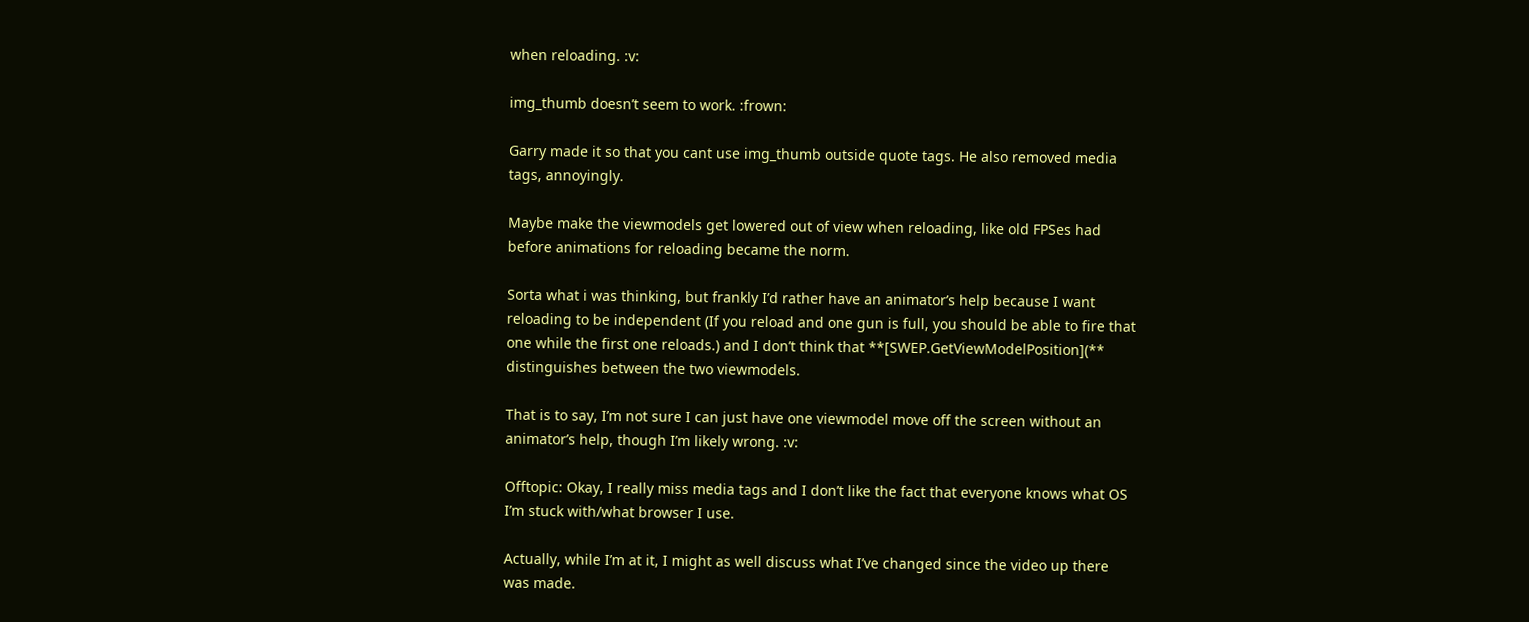when reloading. :v:

img_thumb doesn’t seem to work. :frown:

Garry made it so that you cant use img_thumb outside quote tags. He also removed media tags, annoyingly.

Maybe make the viewmodels get lowered out of view when reloading, like old FPSes had before animations for reloading became the norm.

Sorta what i was thinking, but frankly I’d rather have an animator’s help because I want reloading to be independent (If you reload and one gun is full, you should be able to fire that one while the first one reloads.) and I don’t think that **[SWEP.GetViewModelPosition](** distinguishes between the two viewmodels.

That is to say, I’m not sure I can just have one viewmodel move off the screen without an animator’s help, though I’m likely wrong. :v:

Offtopic: Okay, I really miss media tags and I don’t like the fact that everyone knows what OS I’m stuck with/what browser I use.

Actually, while I’m at it, I might as well discuss what I’ve changed since the video up there was made.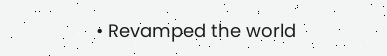• Revamped the world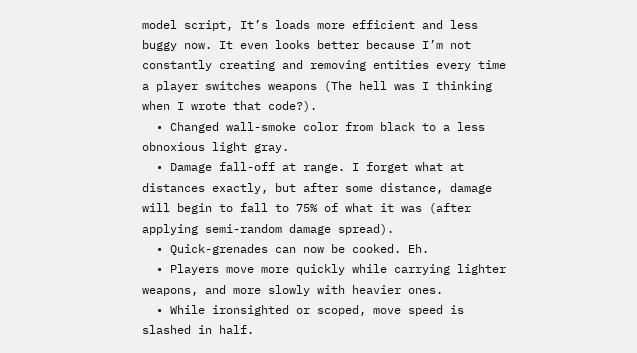model script, It’s loads more efficient and less buggy now. It even looks better because I’m not constantly creating and removing entities every time a player switches weapons (The hell was I thinking when I wrote that code?).
  • Changed wall-smoke color from black to a less obnoxious light gray.
  • Damage fall-off at range. I forget what at distances exactly, but after some distance, damage will begin to fall to 75% of what it was (after applying semi-random damage spread).
  • Quick-grenades can now be cooked. Eh.
  • Players move more quickly while carrying lighter weapons, and more slowly with heavier ones.
  • While ironsighted or scoped, move speed is slashed in half.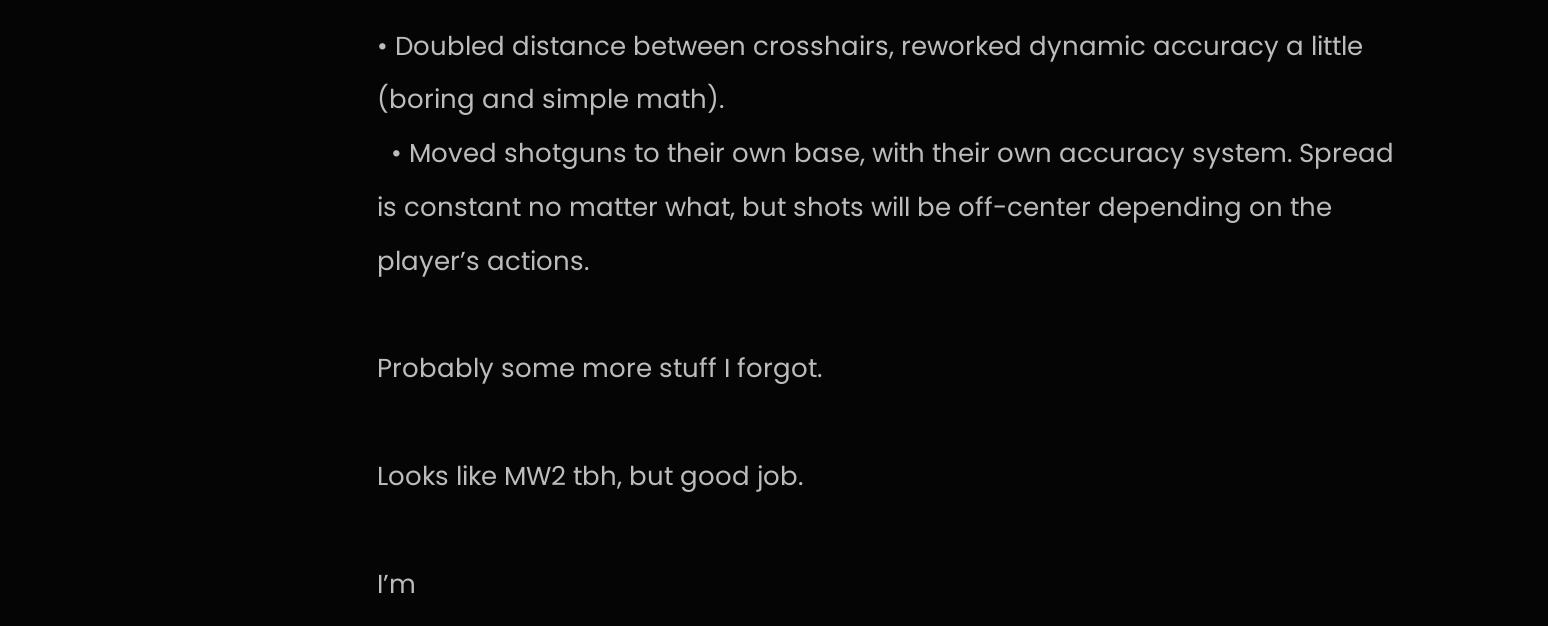• Doubled distance between crosshairs, reworked dynamic accuracy a little (boring and simple math).
  • Moved shotguns to their own base, with their own accuracy system. Spread is constant no matter what, but shots will be off-center depending on the player’s actions.

Probably some more stuff I forgot.

Looks like MW2 tbh, but good job.

I’m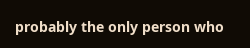probably the only person who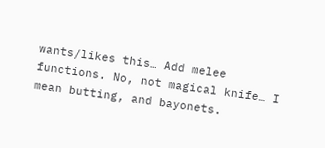wants/likes this… Add melee functions. No, not magical knife… I mean butting, and bayonets.